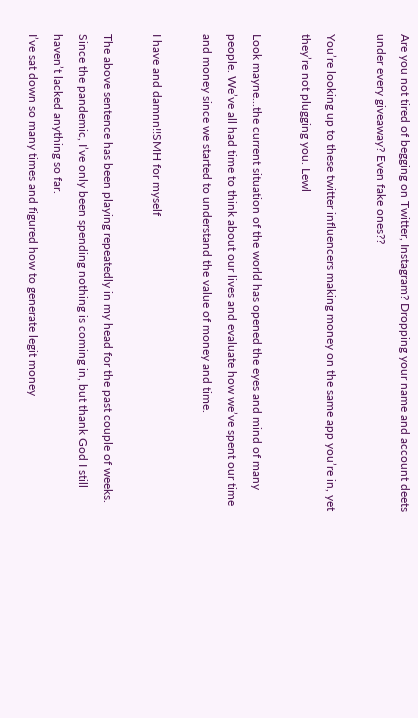Are you not tired of begging on Twitter, Instagram? Dropping your name and account deets under every giveaway? Even fake ones??

You’re looking up to these twitter influencers making money on the same app you’re in, yet they’re not plugging you. Lewl

Look mayne...the current situation of the world has opened the eyes and mind of many people. We’ve all had time to think about our lives and evaluate how we’ve spent our time and money since we started to understand the value of money and time.

I have and damnn!!SMH for myself

The above sentence has been playing repeatedly in my head for the past couple of weeks. Since the pandemic, I’ve only been spending nothing is coming in, but thank God I still haven’t lacked anything so far.
I’ve sat down so many times and figured how to generate legit money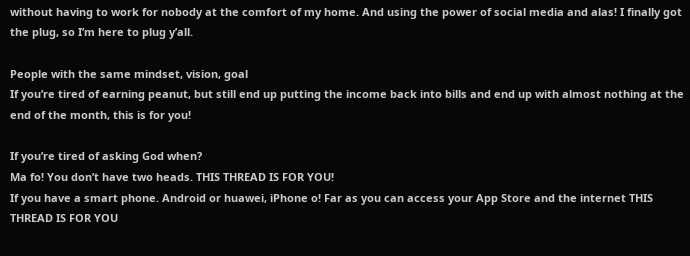without having to work for nobody at the comfort of my home. And using the power of social media and alas! I finally got the plug, so I’m here to plug y’all.

People with the same mindset, vision, goal
If you’re tired of earning peanut, but still end up putting the income back into bills and end up with almost nothing at the end of the month, this is for you!

If you’re tired of asking God when?
Ma fo! You don’t have two heads. THIS THREAD IS FOR YOU!
If you have a smart phone. Android or huawei, iPhone o! Far as you can access your App Store and the internet THIS THREAD IS FOR YOU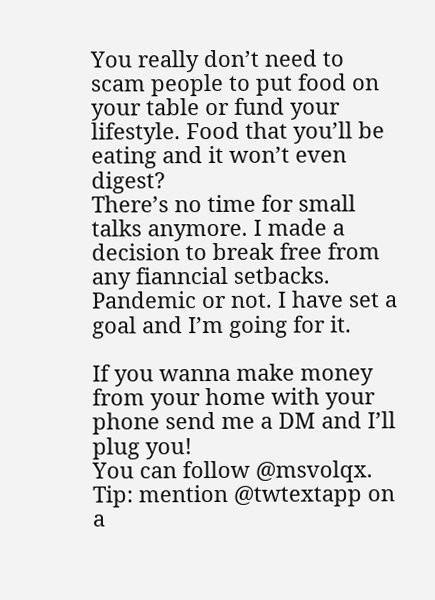You really don’t need to scam people to put food on your table or fund your lifestyle. Food that you’ll be eating and it won’t even digest?
There’s no time for small talks anymore. I made a decision to break free from any fianncial setbacks. Pandemic or not. I have set a goal and I’m going for it.

If you wanna make money from your home with your phone send me a DM and I’ll plug you!
You can follow @msvolqx.
Tip: mention @twtextapp on a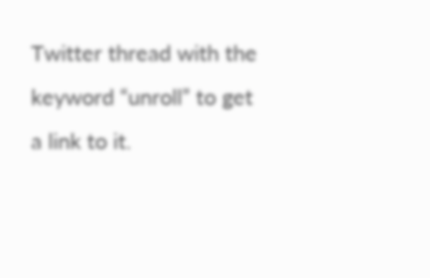Twitter thread with the keyword “unroll” to get a link to it.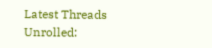Latest Threads Unrolled: